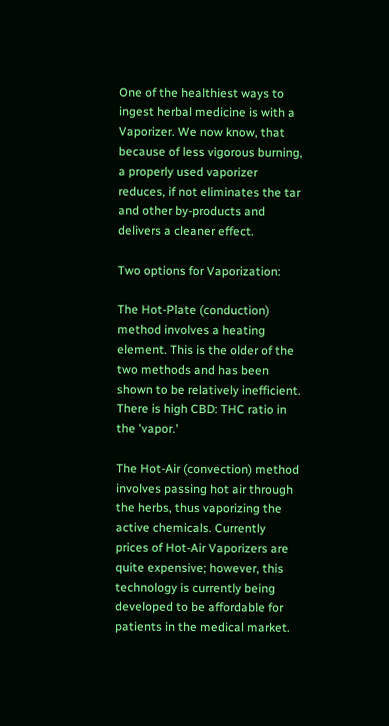One of the healthiest ways to ingest herbal medicine is with a Vaporizer. We now know, that because of less vigorous burning, a properly used vaporizer reduces, if not eliminates the tar and other by-products and delivers a cleaner effect.

Two options for Vaporization:

The Hot-Plate (conduction) method involves a heating element. This is the older of the two methods and has been shown to be relatively inefficient. There is high CBD: THC ratio in the 'vapor.'

The Hot-Air (convection) method involves passing hot air through the herbs, thus vaporizing the active chemicals. Currently prices of Hot-Air Vaporizers are quite expensive; however, this technology is currently being developed to be affordable for patients in the medical market.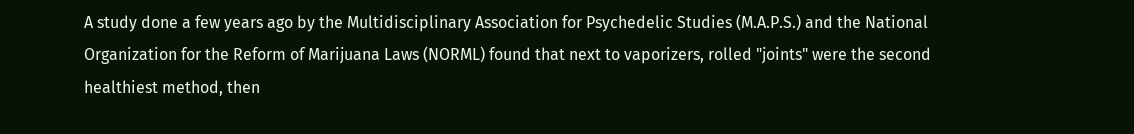A study done a few years ago by the Multidisciplinary Association for Psychedelic Studies (M.A.P.S.) and the National Organization for the Reform of Marijuana Laws (NORML) found that next to vaporizers, rolled "joints" were the second healthiest method, then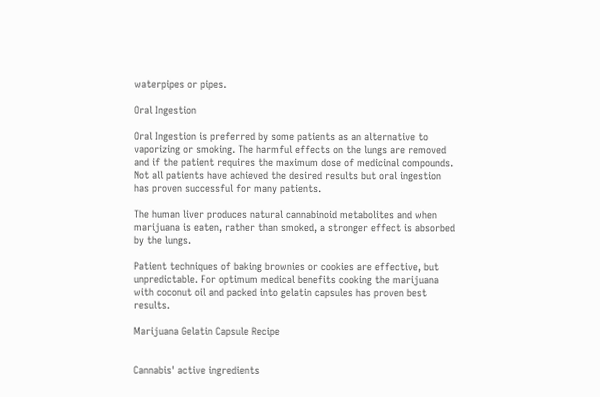waterpipes or pipes.

Oral Ingestion

Oral Ingestion is preferred by some patients as an alternative to vaporizing or smoking. The harmful effects on the lungs are removed and if the patient requires the maximum dose of medicinal compounds. Not all patients have achieved the desired results but oral ingestion has proven successful for many patients.

The human liver produces natural cannabinoid metabolites and when marijuana is eaten, rather than smoked, a stronger effect is absorbed by the lungs.

Patient techniques of baking brownies or cookies are effective, but unpredictable. For optimum medical benefits cooking the marijuana with coconut oil and packed into gelatin capsules has proven best results.

Marijuana Gelatin Capsule Recipe


Cannabis' active ingredients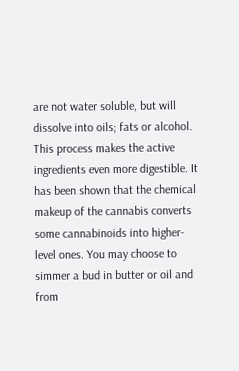are not water soluble, but will dissolve into oils; fats or alcohol. This process makes the active ingredients even more digestible. It has been shown that the chemical makeup of the cannabis converts some cannabinoids into higher-level ones. You may choose to simmer a bud in butter or oil and from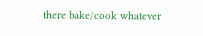there bake/cook whatever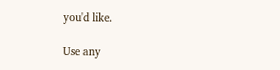you'd like.

Use any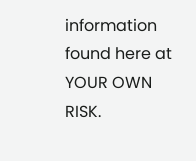information found here at YOUR OWN RISK.